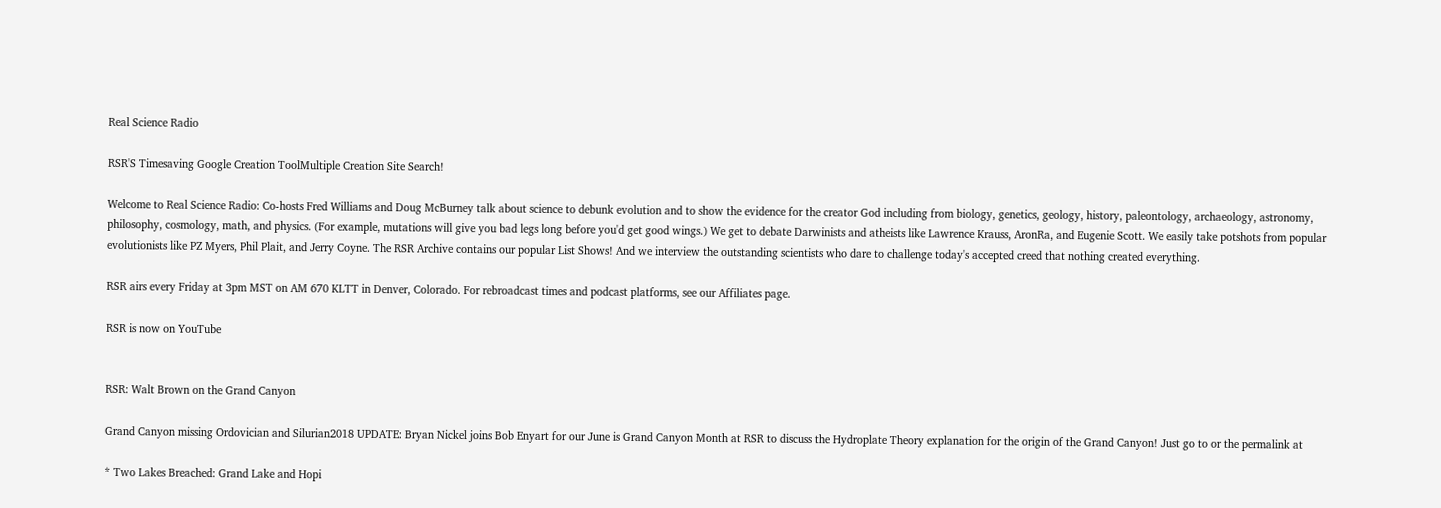Real Science Radio

RSR'S Timesaving Google Creation ToolMultiple Creation Site Search!

Welcome to Real Science Radio: Co-hosts Fred Williams and Doug McBurney talk about science to debunk evolution and to show the evidence for the creator God including from biology, genetics, geology, history, paleontology, archaeology, astronomy, philosophy, cosmology, math, and physics. (For example, mutations will give you bad legs long before you'd get good wings.) We get to debate Darwinists and atheists like Lawrence Krauss, AronRa, and Eugenie Scott. We easily take potshots from popular evolutionists like PZ Myers, Phil Plait, and Jerry Coyne. The RSR Archive contains our popular List Shows! And we interview the outstanding scientists who dare to challenge today's accepted creed that nothing created everything.

RSR airs every Friday at 3pm MST on AM 670 KLTT in Denver, Colorado. For rebroadcast times and podcast platforms, see our Affiliates page.

RSR is now on YouTube


RSR: Walt Brown on the Grand Canyon

Grand Canyon missing Ordovician and Silurian2018 UPDATE: Bryan Nickel joins Bob Enyart for our June is Grand Canyon Month at RSR to discuss the Hydroplate Theory explanation for the origin of the Grand Canyon! Just go to or the permalink at

* Two Lakes Breached: Grand Lake and Hopi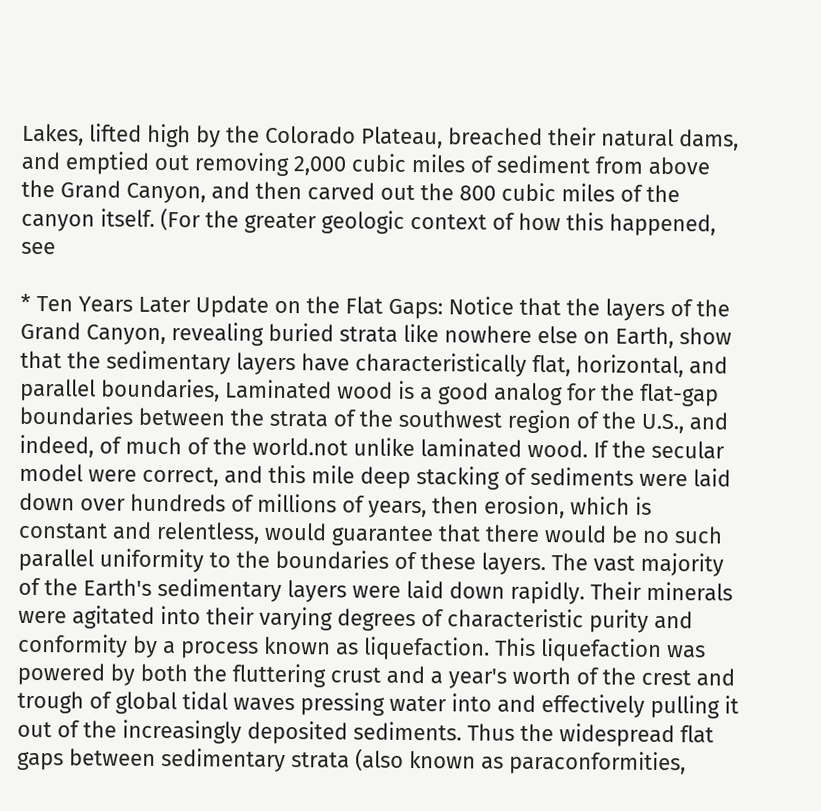Lakes, lifted high by the Colorado Plateau, breached their natural dams, and emptied out removing 2,000 cubic miles of sediment from above the Grand Canyon, and then carved out the 800 cubic miles of the canyon itself. (For the greater geologic context of how this happened, see

* Ten Years Later Update on the Flat Gaps: Notice that the layers of the Grand Canyon, revealing buried strata like nowhere else on Earth, show that the sedimentary layers have characteristically flat, horizontal, and parallel boundaries, Laminated wood is a good analog for the flat-gap boundaries between the strata of the southwest region of the U.S., and indeed, of much of the world.not unlike laminated wood. If the secular model were correct, and this mile deep stacking of sediments were laid down over hundreds of millions of years, then erosion, which is constant and relentless, would guarantee that there would be no such parallel uniformity to the boundaries of these layers. The vast majority of the Earth's sedimentary layers were laid down rapidly. Their minerals were agitated into their varying degrees of characteristic purity and conformity by a process known as liquefaction. This liquefaction was powered by both the fluttering crust and a year's worth of the crest and trough of global tidal waves pressing water into and effectively pulling it out of the increasingly deposited sediments. Thus the widespread flat gaps between sedimentary strata (also known as paraconformities,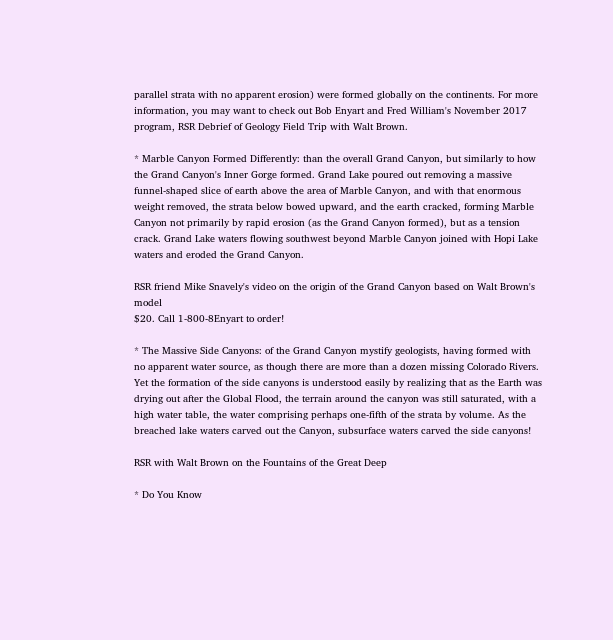parallel strata with no apparent erosion) were formed globally on the continents. For more information, you may want to check out Bob Enyart and Fred William's November 2017 program, RSR Debrief of Geology Field Trip with Walt Brown.

* Marble Canyon Formed Differently: than the overall Grand Canyon, but similarly to how the Grand Canyon's Inner Gorge formed. Grand Lake poured out removing a massive funnel-shaped slice of earth above the area of Marble Canyon, and with that enormous weight removed, the strata below bowed upward, and the earth cracked, forming Marble Canyon not primarily by rapid erosion (as the Grand Canyon formed), but as a tension crack. Grand Lake waters flowing southwest beyond Marble Canyon joined with Hopi Lake waters and eroded the Grand Canyon.

RSR friend Mike Snavely's video on the origin of the Grand Canyon based on Walt Brown's model
$20. Call 1-800-8Enyart to order!

* The Massive Side Canyons: of the Grand Canyon mystify geologists, having formed with no apparent water source, as though there are more than a dozen missing Colorado Rivers. Yet the formation of the side canyons is understood easily by realizing that as the Earth was drying out after the Global Flood, the terrain around the canyon was still saturated, with a high water table, the water comprising perhaps one-fifth of the strata by volume. As the breached lake waters carved out the Canyon, subsurface waters carved the side canyons!

RSR with Walt Brown on the Fountains of the Great Deep

* Do You Know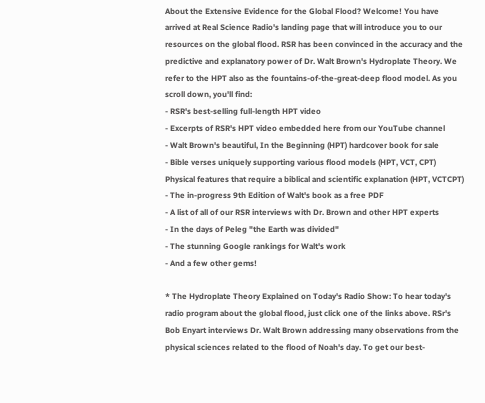About the Extensive Evidence for the Global Flood? Welcome! You have arrived at Real Science Radio's landing page that will introduce you to our resources on the global flood. RSR has been convinced in the accuracy and the predictive and explanatory power of Dr. Walt Brown's Hydroplate Theory. We refer to the HPT also as the fountains-of-the-great-deep flood model. As you scroll down, you'll find:
- RSR's best-selling full-length HPT video
- Excerpts of RSR's HPT video embedded here from our YouTube channel
- Walt Brown's beautiful, In the Beginning (HPT) hardcover book for sale
- Bible verses uniquely supporting various flood models (HPT, VCT, CPT)
Physical features that require a biblical and scientific explanation (HPT, VCTCPT)
- The in-progress 9th Edition of Walt's book as a free PDF
- A list of all of our RSR interviews with Dr. Brown and other HPT experts
- In the days of Peleg "the Earth was divided"
- The stunning Google rankings for Walt's work
- And a few other gems!

* The Hydroplate Theory Explained on Today's Radio Show: To hear today's radio program about the global flood, just click one of the links above. RSr's Bob Enyart interviews Dr. Walt Brown addressing many observations from the physical sciences related to the flood of Noah's day. To get our best-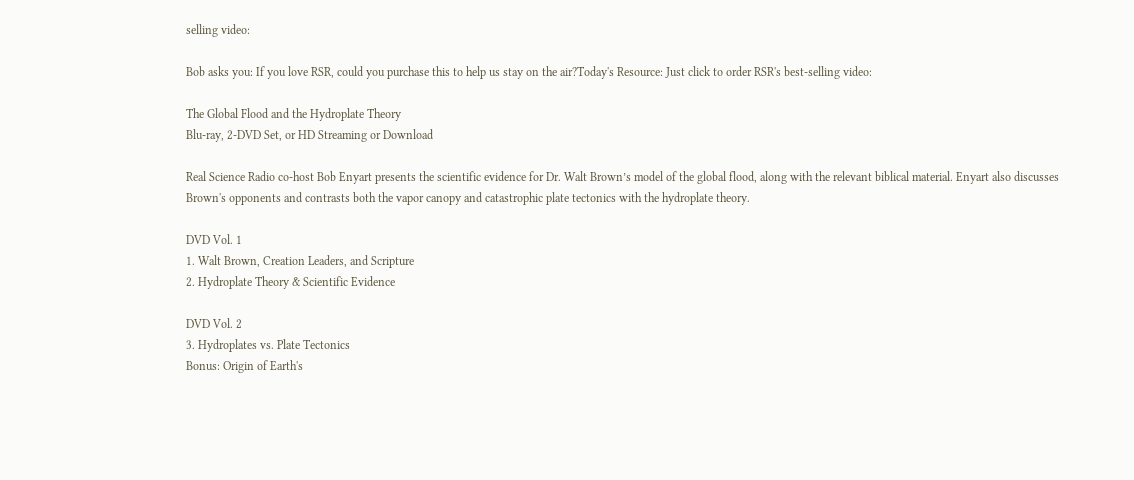selling video:

Bob asks you: If you love RSR, could you purchase this to help us stay on the air?Today's Resource: Just click to order RSR's best-selling video:

The Global Flood and the Hydroplate Theory
Blu-ray, 2-DVD Set, or HD Streaming or Download

Real Science Radio co-host Bob Enyart presents the scientific evidence for Dr. Walt Brown’s model of the global flood, along with the relevant biblical material. Enyart also discusses Brown's opponents and contrasts both the vapor canopy and catastrophic plate tectonics with the hydroplate theory.

DVD Vol. 1
1. Walt Brown, Creation Leaders, and Scripture
2. Hydroplate Theory & Scientific Evidence

DVD Vol. 2
3. Hydroplates vs. Plate Tectonics
Bonus: Origin of Earth's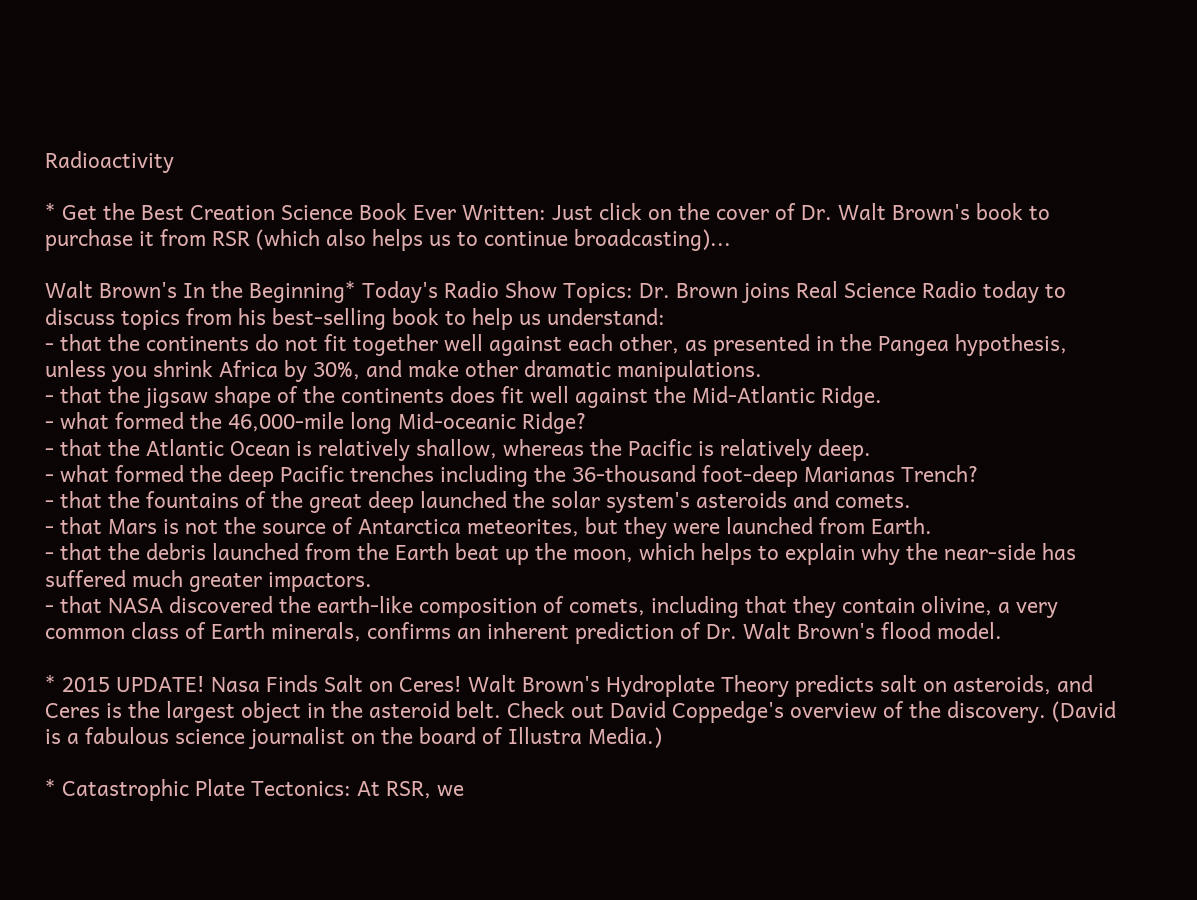Radioactivity

* Get the Best Creation Science Book Ever Written: Just click on the cover of Dr. Walt Brown's book to purchase it from RSR (which also helps us to continue broadcasting)...

Walt Brown's In the Beginning* Today's Radio Show Topics: Dr. Brown joins Real Science Radio today to discuss topics from his best-selling book to help us understand:
- that the continents do not fit together well against each other, as presented in the Pangea hypothesis, unless you shrink Africa by 30%, and make other dramatic manipulations.
- that the jigsaw shape of the continents does fit well against the Mid-Atlantic Ridge.
- what formed the 46,000-mile long Mid-oceanic Ridge?
- that the Atlantic Ocean is relatively shallow, whereas the Pacific is relatively deep.
- what formed the deep Pacific trenches including the 36-thousand foot-deep Marianas Trench?
- that the fountains of the great deep launched the solar system's asteroids and comets.
- that Mars is not the source of Antarctica meteorites, but they were launched from Earth.
- that the debris launched from the Earth beat up the moon, which helps to explain why the near-side has suffered much greater impactors.
- that NASA discovered the earth-like composition of comets, including that they contain olivine, a very common class of Earth minerals, confirms an inherent prediction of Dr. Walt Brown's flood model.

* 2015 UPDATE! Nasa Finds Salt on Ceres! Walt Brown's Hydroplate Theory predicts salt on asteroids, and Ceres is the largest object in the asteroid belt. Check out David Coppedge's overview of the discovery. (David is a fabulous science journalist on the board of Illustra Media.)

* Catastrophic Plate Tectonics: At RSR, we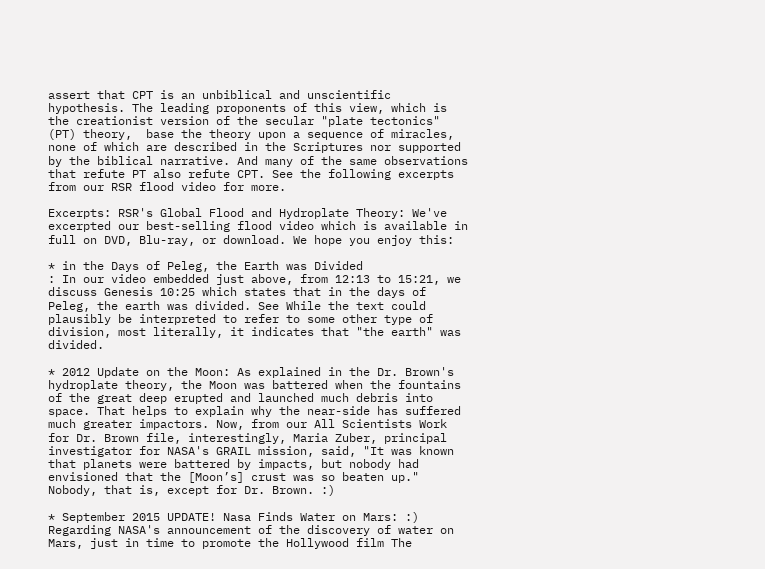assert that CPT is an unbiblical and unscientific hypothesis. The leading proponents of this view, which is the creationist version of the secular "plate tectonics" (PT) theory,  base the theory upon a sequence of miracles, none of which are described in the Scriptures nor supported by the biblical narrative. And many of the same observations that refute PT also refute CPT. See the following excerpts from our RSR flood video for more.

Excerpts: RSR's Global Flood and Hydroplate Theory: We've excerpted our best-selling flood video which is available in full on DVD, Blu-ray, or download. We hope you enjoy this:

* in the Days of Peleg, the Earth was Divided
: In our video embedded just above, from 12:13 to 15:21, we discuss Genesis 10:25 which states that in the days of Peleg, the earth was divided. See While the text could plausibly be interpreted to refer to some other type of division, most literally, it indicates that "the earth" was divided.

* 2012 Update on the Moon: As explained in the Dr. Brown's hydroplate theory, the Moon was battered when the fountains of the great deep erupted and launched much debris into space. That helps to explain why the near-side has suffered much greater impactors. Now, from our All Scientists Work for Dr. Brown file, interestingly, Maria Zuber, principal investigator for NASA's GRAIL mission, said, "It was known that planets were battered by impacts, but nobody had envisioned that the [Moon’s] crust was so beaten up." Nobody, that is, except for Dr. Brown. :)

* September 2015 UPDATE! Nasa Finds Water on Mars: :) Regarding NASA's announcement of the discovery of water on Mars, just in time to promote the Hollywood film The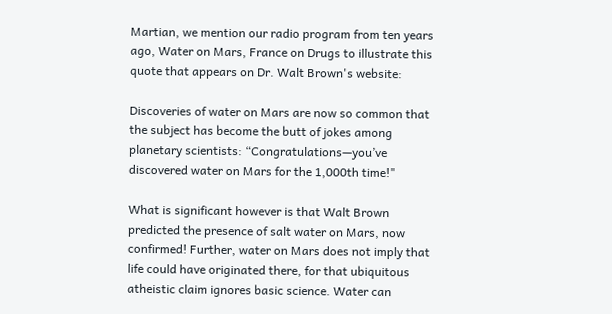Martian, we mention our radio program from ten years ago, Water on Mars, France on Drugs to illustrate this quote that appears on Dr. Walt Brown's website:

Discoveries of water on Mars are now so common that the subject has become the butt of jokes among planetary scientists: “Congratulations—you’ve discovered water on Mars for the 1,000th time!"

What is significant however is that Walt Brown predicted the presence of salt water on Mars, now confirmed! Further, water on Mars does not imply that life could have originated there, for that ubiquitous atheistic claim ignores basic science. Water can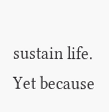sustain life. Yet because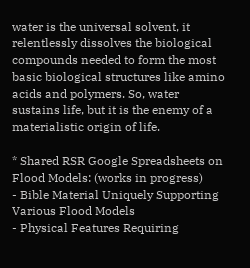water is the universal solvent, it relentlessly dissolves the biological compounds needed to form the most basic biological structures like amino acids and polymers. So, water sustains life, but it is the enemy of a materialistic origin of life.

* Shared RSR Google Spreadsheets on Flood Models: (works in progress)
- Bible Material Uniquely Supporting Various Flood Models
- Physical Features Requiring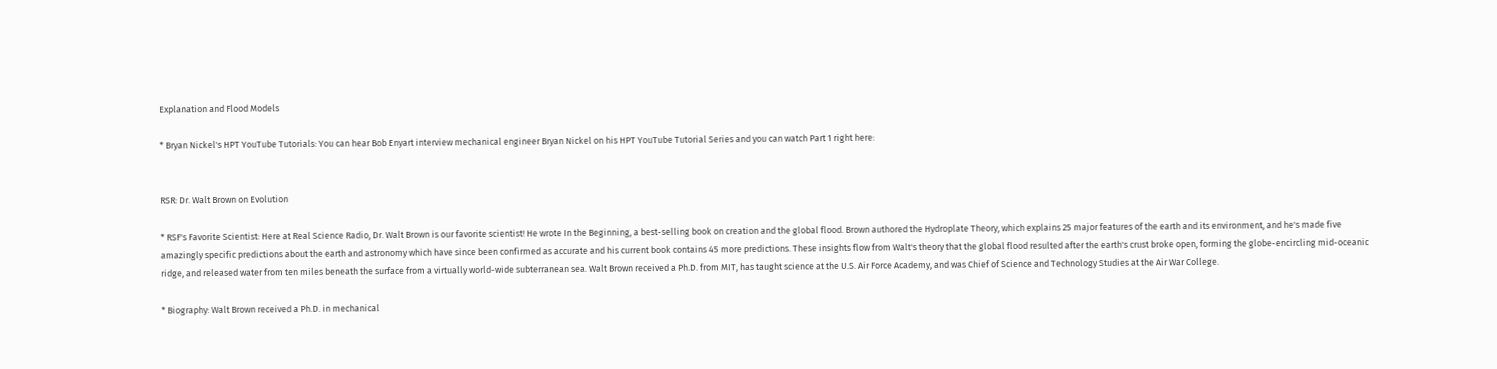Explanation and Flood Models

* Bryan Nickel's HPT YouTube Tutorials: You can hear Bob Enyart interview mechanical engineer Bryan Nickel on his HPT YouTube Tutorial Series and you can watch Part 1 right here:


RSR: Dr. Walt Brown on Evolution

* RSF's Favorite Scientist: Here at Real Science Radio, Dr. Walt Brown is our favorite scientist! He wrote In the Beginning, a best-selling book on creation and the global flood. Brown authored the Hydroplate Theory, which explains 25 major features of the earth and its environment, and he's made five amazingly specific predictions about the earth and astronomy which have since been confirmed as accurate and his current book contains 45 more predictions. These insights flow from Walt's theory that the global flood resulted after the earth's crust broke open, forming the globe-encircling mid-oceanic ridge, and released water from ten miles beneath the surface from a virtually world-wide subterranean sea. Walt Brown received a Ph.D. from MIT, has taught science at the U.S. Air Force Academy, and was Chief of Science and Technology Studies at the Air War College.

* Biography: Walt Brown received a Ph.D. in mechanical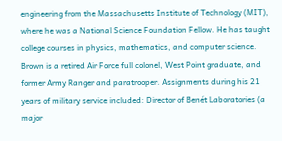engineering from the Massachusetts Institute of Technology (MIT), where he was a National Science Foundation Fellow. He has taught college courses in physics, mathematics, and computer science. Brown is a retired Air Force full colonel, West Point graduate, and former Army Ranger and paratrooper. Assignments during his 21 years of military service included: Director of Benét Laboratories (a major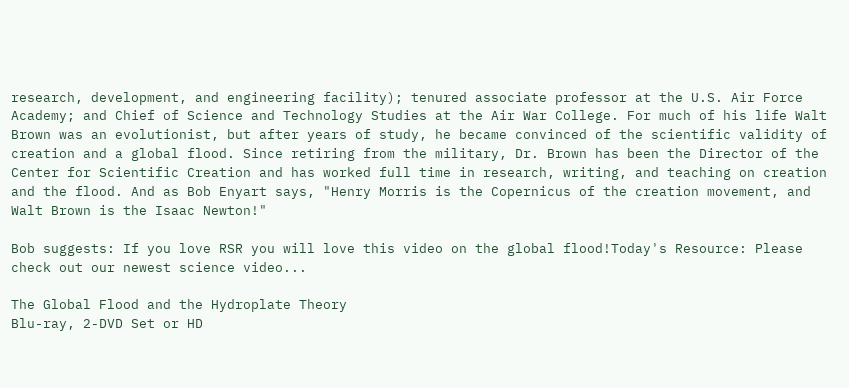research, development, and engineering facility); tenured associate professor at the U.S. Air Force Academy; and Chief of Science and Technology Studies at the Air War College. For much of his life Walt Brown was an evolutionist, but after years of study, he became convinced of the scientific validity of creation and a global flood. Since retiring from the military, Dr. Brown has been the Director of the Center for Scientific Creation and has worked full time in research, writing, and teaching on creation and the flood. And as Bob Enyart says, "Henry Morris is the Copernicus of the creation movement, and Walt Brown is the Isaac Newton!"

Bob suggests: If you love RSR you will love this video on the global flood!Today's Resource: Please check out our newest science video...

The Global Flood and the Hydroplate Theory
Blu-ray, 2-DVD Set or HD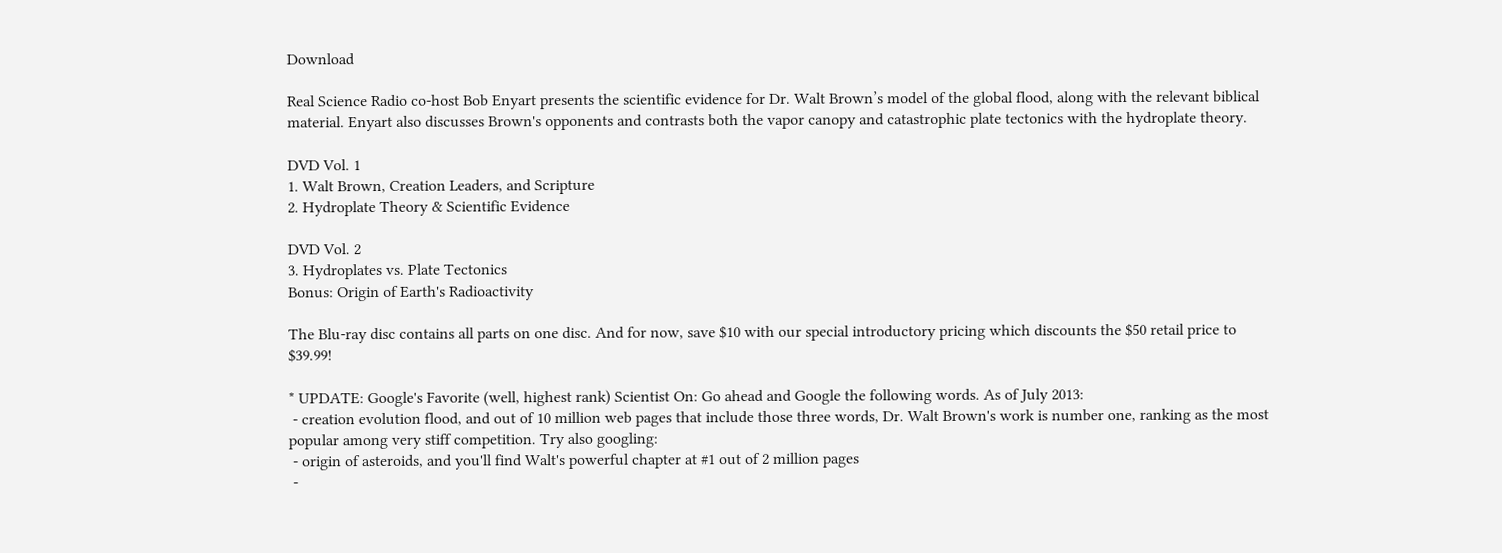Download

Real Science Radio co-host Bob Enyart presents the scientific evidence for Dr. Walt Brown’s model of the global flood, along with the relevant biblical material. Enyart also discusses Brown's opponents and contrasts both the vapor canopy and catastrophic plate tectonics with the hydroplate theory.

DVD Vol. 1
1. Walt Brown, Creation Leaders, and Scripture
2. Hydroplate Theory & Scientific Evidence

DVD Vol. 2
3. Hydroplates vs. Plate Tectonics
Bonus: Origin of Earth's Radioactivity

The Blu-ray disc contains all parts on one disc. And for now, save $10 with our special introductory pricing which discounts the $50 retail price to $39.99!

* UPDATE: Google's Favorite (well, highest rank) Scientist On: Go ahead and Google the following words. As of July 2013:
 - creation evolution flood, and out of 10 million web pages that include those three words, Dr. Walt Brown's work is number one, ranking as the most popular among very stiff competition. Try also googling:
 - origin of asteroids, and you'll find Walt's powerful chapter at #1 out of 2 million pages
 -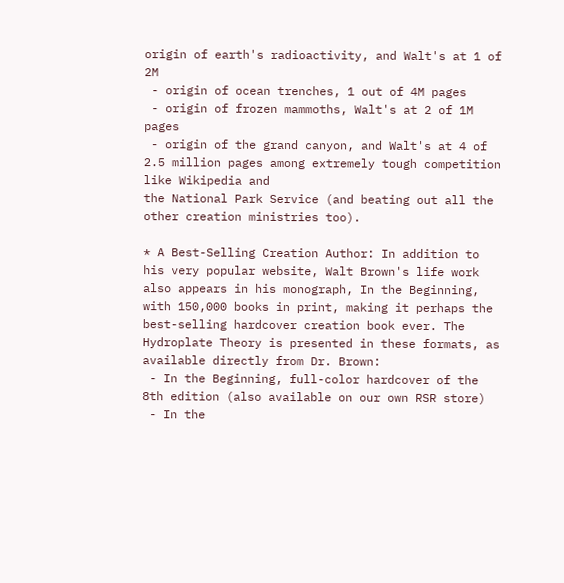origin of earth's radioactivity, and Walt's at 1 of 2M
 - origin of ocean trenches, 1 out of 4M pages
 - origin of frozen mammoths, Walt's at 2 of 1M pages
 - origin of the grand canyon, and Walt's at 4 of 2.5 million pages among extremely tough competition like Wikipedia and
the National Park Service (and beating out all the other creation ministries too).

* A Best-Selling Creation Author: In addition to his very popular website, Walt Brown's life work also appears in his monograph, In the Beginning, with 150,000 books in print, making it perhaps the best-selling hardcover creation book ever. The Hydroplate Theory is presented in these formats, as available directly from Dr. Brown:
 - In the Beginning, full-color hardcover of the 8th edition (also available on our own RSR store)
 - In the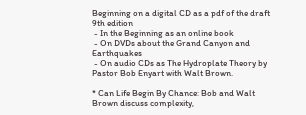Beginning on a digital CD as a pdf of the draft 9th edition
 - In the Beginning as an online book
 - On DVDs about the Grand Canyon and Earthquakes
 - On audio CDs as The Hydroplate Theory by Pastor Bob Enyart with Walt Brown.

* Can Life Begin By Chance: Bob and Walt Brown discuss complexity,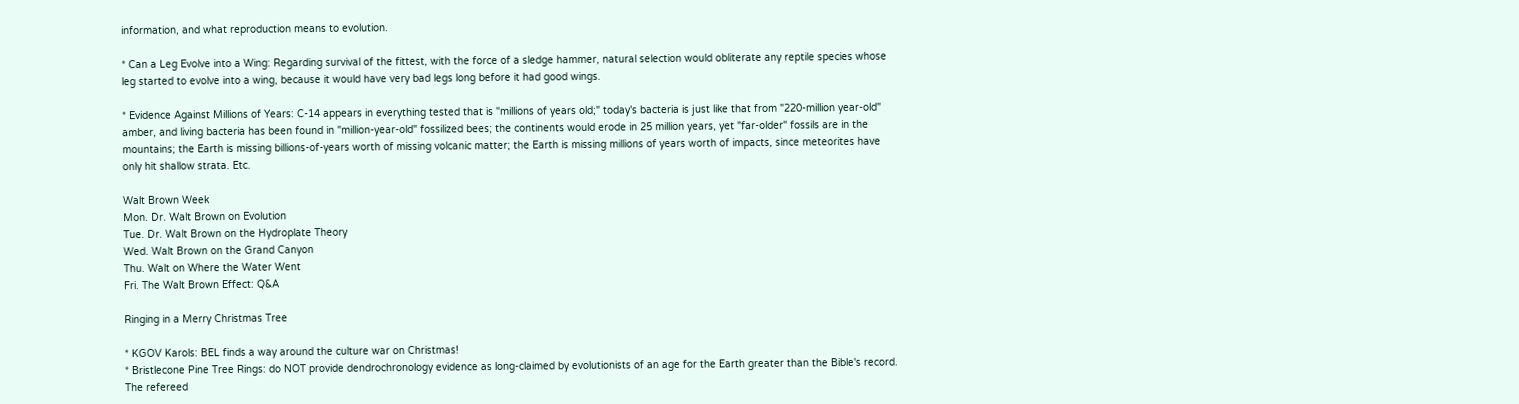information, and what reproduction means to evolution.

* Can a Leg Evolve into a Wing: Regarding survival of the fittest, with the force of a sledge hammer, natural selection would obliterate any reptile species whose leg started to evolve into a wing, because it would have very bad legs long before it had good wings.

* Evidence Against Millions of Years: C-14 appears in everything tested that is "millions of years old;" today's bacteria is just like that from "220-million year-old" amber, and living bacteria has been found in "million-year-old" fossilized bees; the continents would erode in 25 million years, yet "far-older" fossils are in the mountains; the Earth is missing billions-of-years worth of missing volcanic matter; the Earth is missing millions of years worth of impacts, since meteorites have only hit shallow strata. Etc.

Walt Brown Week
Mon. Dr. Walt Brown on Evolution
Tue. Dr. Walt Brown on the Hydroplate Theory
Wed. Walt Brown on the Grand Canyon
Thu. Walt on Where the Water Went
Fri. The Walt Brown Effect: Q&A

Ringing in a Merry Christmas Tree

* KGOV Karols: BEL finds a way around the culture war on Christmas!
* Bristlecone Pine Tree Rings: do NOT provide dendrochronology evidence as long-claimed by evolutionists of an age for the Earth greater than the Bible's record. The refereed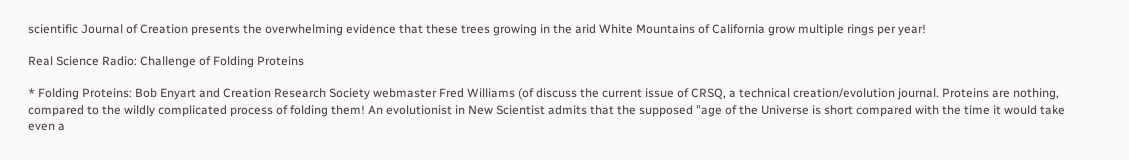scientific Journal of Creation presents the overwhelming evidence that these trees growing in the arid White Mountains of California grow multiple rings per year!

Real Science Radio: Challenge of Folding Proteins

* Folding Proteins: Bob Enyart and Creation Research Society webmaster Fred Williams (of discuss the current issue of CRSQ, a technical creation/evolution journal. Proteins are nothing, compared to the wildly complicated process of folding them! An evolutionist in New Scientist admits that the supposed "age of the Universe is short compared with the time it would take even a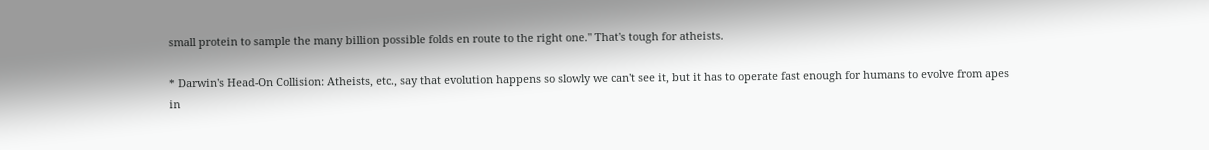small protein to sample the many billion possible folds en route to the right one." That's tough for atheists.

* Darwin's Head-On Collision: Atheists, etc., say that evolution happens so slowly we can't see it, but it has to operate fast enough for humans to evolve from apes in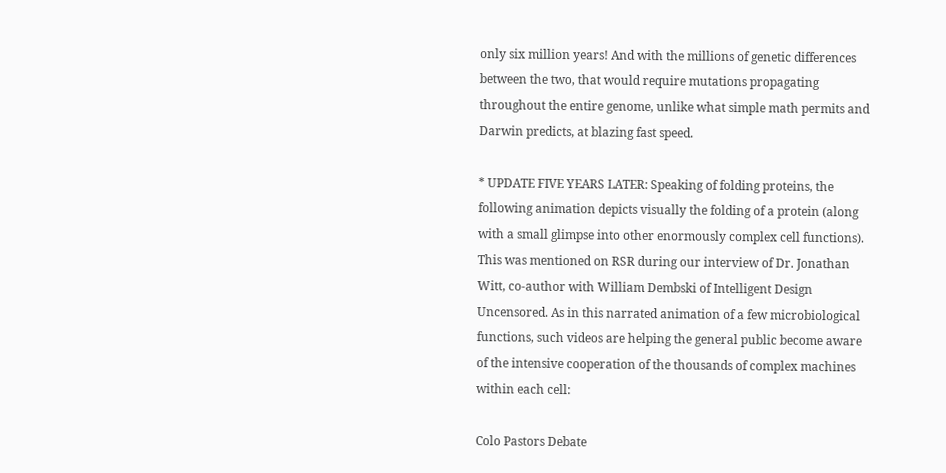only six million years! And with the millions of genetic differences between the two, that would require mutations propagating throughout the entire genome, unlike what simple math permits and Darwin predicts, at blazing fast speed.

* UPDATE FIVE YEARS LATER: Speaking of folding proteins, the following animation depicts visually the folding of a protein (along with a small glimpse into other enormously complex cell functions). This was mentioned on RSR during our interview of Dr. Jonathan Witt, co-author with William Dembski of Intelligent Design Uncensored. As in this narrated animation of a few microbiological functions, such videos are helping the general public become aware of the intensive cooperation of the thousands of complex machines within each cell:

Colo Pastors Debate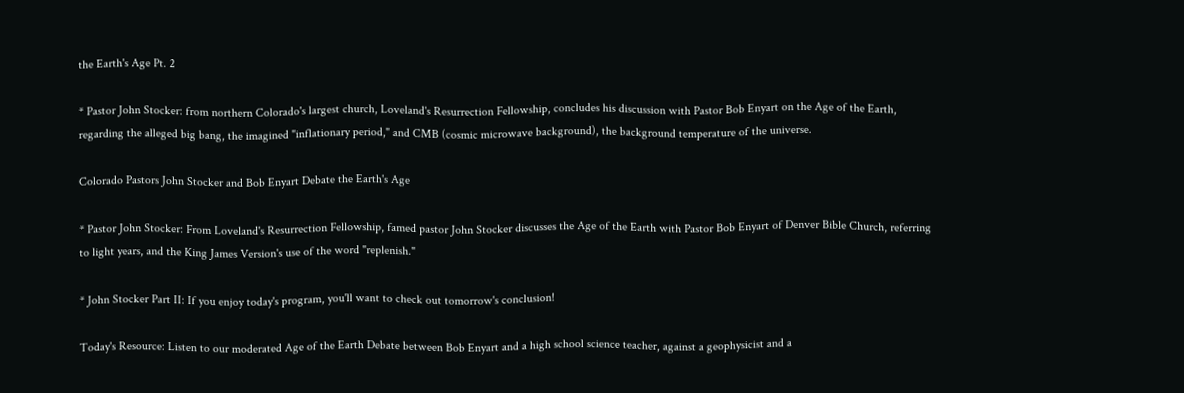the Earth's Age Pt. 2

* Pastor John Stocker: from northern Colorado's largest church, Loveland's Resurrection Fellowship, concludes his discussion with Pastor Bob Enyart on the Age of the Earth, regarding the alleged big bang, the imagined "inflationary period," and CMB (cosmic microwave background), the background temperature of the universe.

Colorado Pastors John Stocker and Bob Enyart Debate the Earth's Age

* Pastor John Stocker: From Loveland's Resurrection Fellowship, famed pastor John Stocker discusses the Age of the Earth with Pastor Bob Enyart of Denver Bible Church, referring to light years, and the King James Version's use of the word "replenish."

* John Stocker Part II: If you enjoy today's program, you'll want to check out tomorrow's conclusion!

Today's Resource: Listen to our moderated Age of the Earth Debate between Bob Enyart and a high school science teacher, against a geophysicist and a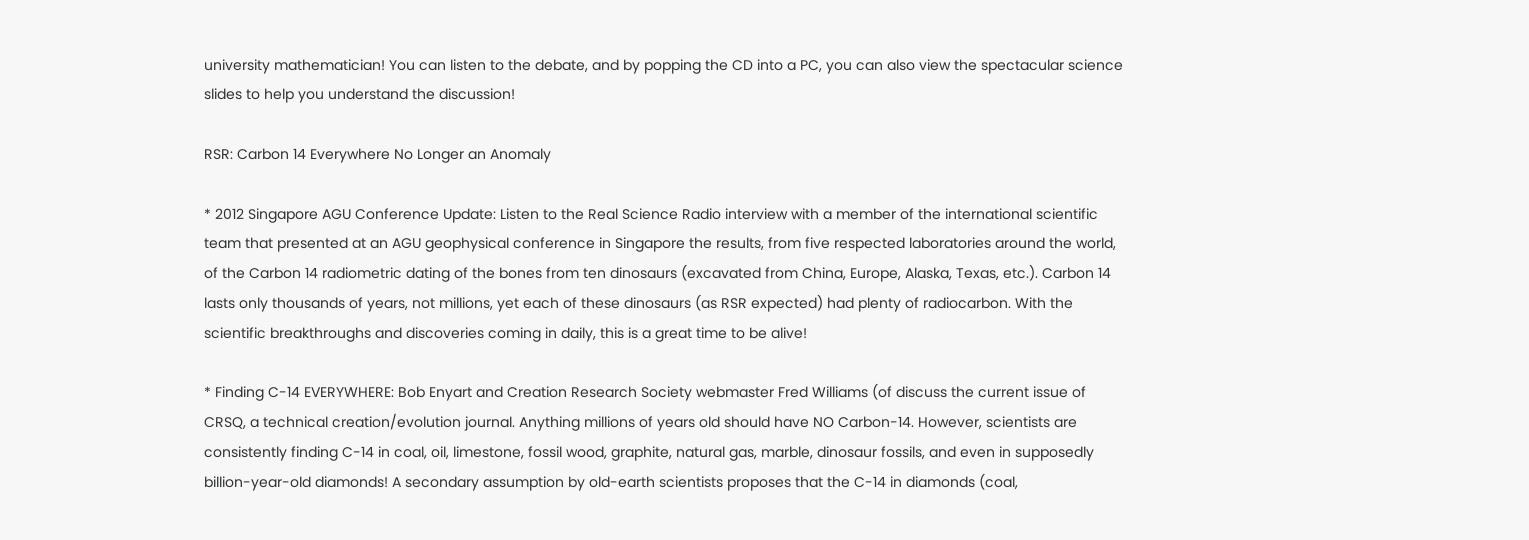university mathematician! You can listen to the debate, and by popping the CD into a PC, you can also view the spectacular science slides to help you understand the discussion!

RSR: Carbon 14 Everywhere No Longer an Anomaly

* 2012 Singapore AGU Conference Update: Listen to the Real Science Radio interview with a member of the international scientific team that presented at an AGU geophysical conference in Singapore the results, from five respected laboratories around the world, of the Carbon 14 radiometric dating of the bones from ten dinosaurs (excavated from China, Europe, Alaska, Texas, etc.). Carbon 14 lasts only thousands of years, not millions, yet each of these dinosaurs (as RSR expected) had plenty of radiocarbon. With the scientific breakthroughs and discoveries coming in daily, this is a great time to be alive!

* Finding C-14 EVERYWHERE: Bob Enyart and Creation Research Society webmaster Fred Williams (of discuss the current issue of CRSQ, a technical creation/evolution journal. Anything millions of years old should have NO Carbon-14. However, scientists are consistently finding C-14 in coal, oil, limestone, fossil wood, graphite, natural gas, marble, dinosaur fossils, and even in supposedly billion-year-old diamonds! A secondary assumption by old-earth scientists proposes that the C-14 in diamonds (coal,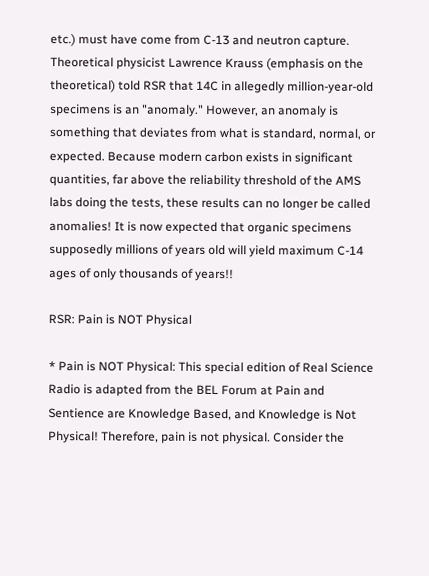etc.) must have come from C-13 and neutron capture. Theoretical physicist Lawrence Krauss (emphasis on the theoretical) told RSR that 14C in allegedly million-year-old specimens is an "anomaly." However, an anomaly is something that deviates from what is standard, normal, or expected. Because modern carbon exists in significant quantities, far above the reliability threshold of the AMS labs doing the tests, these results can no longer be called anomalies! It is now expected that organic specimens supposedly millions of years old will yield maximum C-14 ages of only thousands of years!!

RSR: Pain is NOT Physical

* Pain is NOT Physical: This special edition of Real Science Radio is adapted from the BEL Forum at Pain and Sentience are Knowledge Based, and Knowledge is Not Physical! Therefore, pain is not physical. Consider the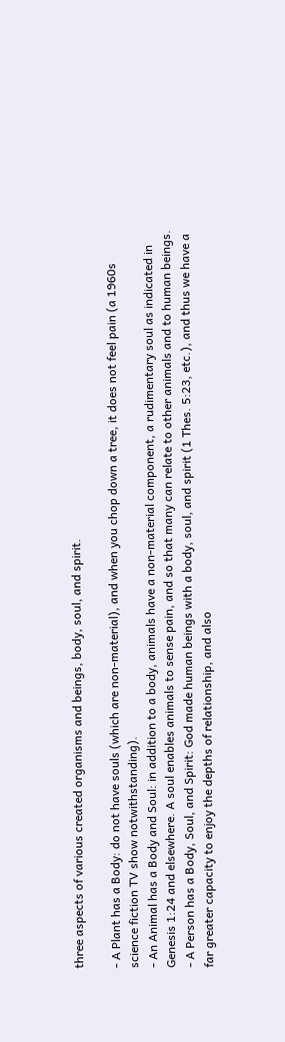three aspects of various created organisms and beings, body, soul, and spirit.

- A Plant has a Body: do not have souls (which are non-material), and when you chop down a tree, it does not feel pain (a 1960s science fiction TV show notwithstanding).
- An Animal has a Body and Soul: in addition to a body, animals have a non-material component, a rudimentary soul as indicated in Genesis 1:24 and elsewhere. A soul enables animals to sense pain, and so that many can relate to other animals and to human beings.
- A Person has a Body, Soul, and Spirit: God made human beings with a body, soul, and spirit (1 Thes. 5:23, etc.), and thus we have a far greater capacity to enjoy the depths of relationship, and also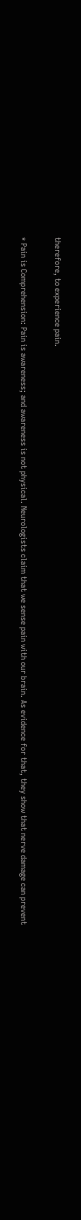therefore, to experience pain.

* Pain is Comprehension: Pain is awareness; and awareness is not physical. Neurologists claim that we sense pain with our brain. As evidence for that, they show that nerve damage can prevent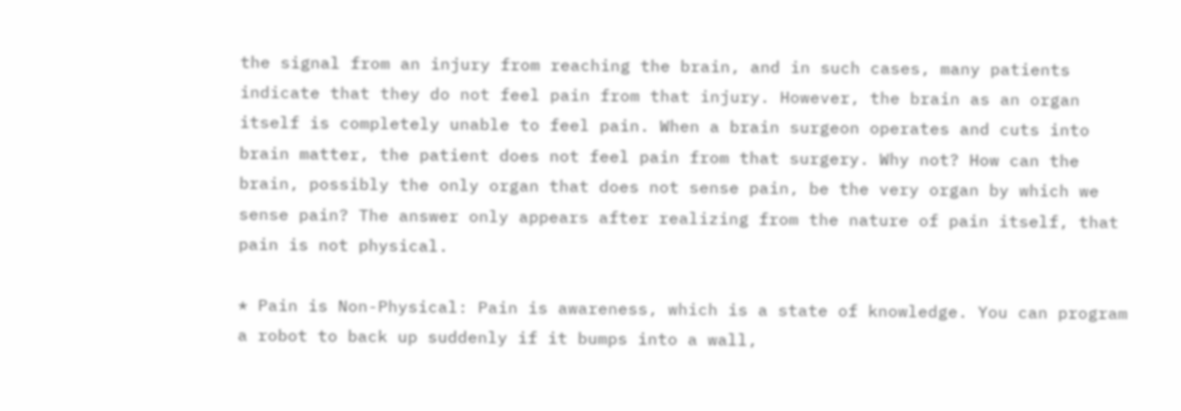the signal from an injury from reaching the brain, and in such cases, many patients indicate that they do not feel pain from that injury. However, the brain as an organ itself is completely unable to feel pain. When a brain surgeon operates and cuts into brain matter, the patient does not feel pain from that surgery. Why not? How can the brain, possibly the only organ that does not sense pain, be the very organ by which we sense pain? The answer only appears after realizing from the nature of pain itself, that pain is not physical.

* Pain is Non-Physical: Pain is awareness, which is a state of knowledge. You can program a robot to back up suddenly if it bumps into a wall,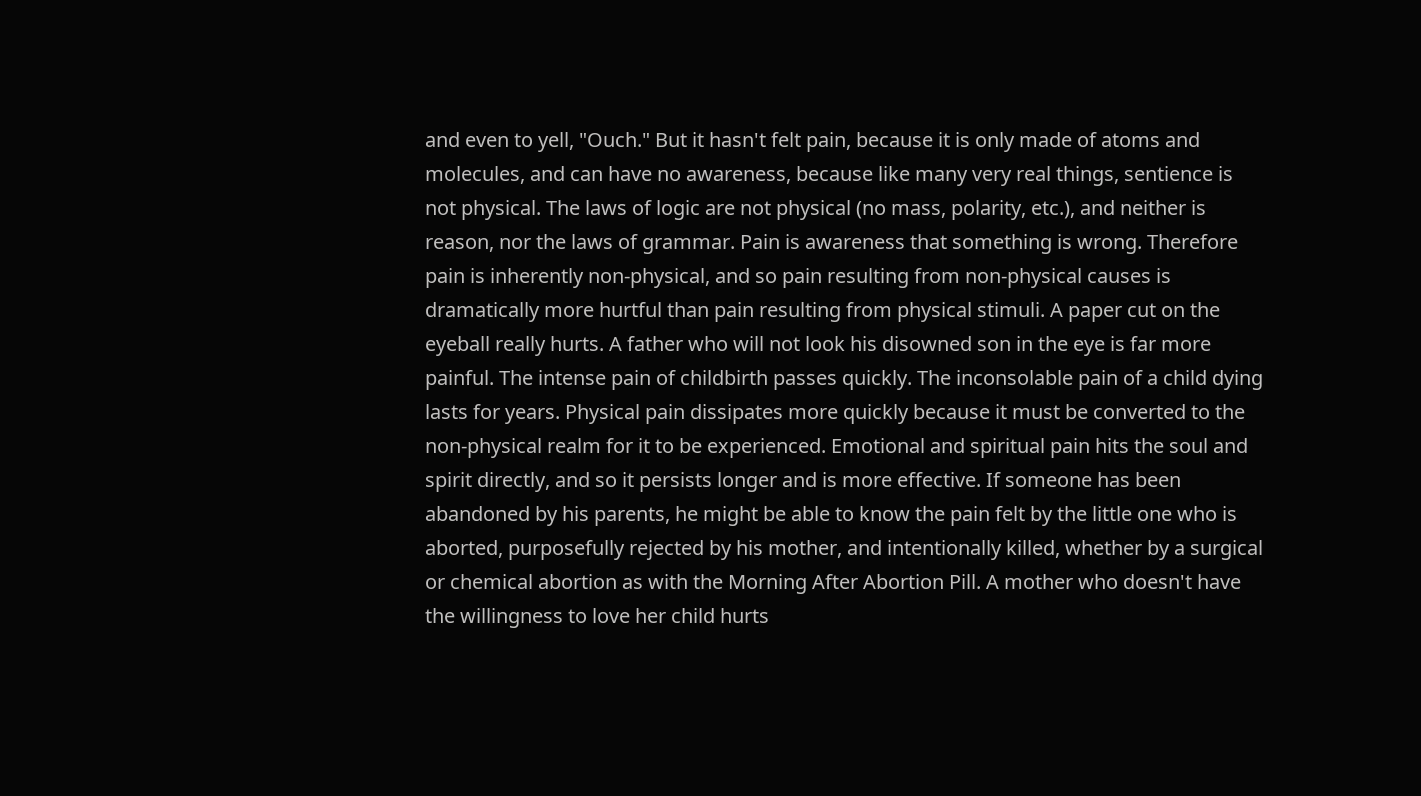and even to yell, "Ouch." But it hasn't felt pain, because it is only made of atoms and molecules, and can have no awareness, because like many very real things, sentience is not physical. The laws of logic are not physical (no mass, polarity, etc.), and neither is reason, nor the laws of grammar. Pain is awareness that something is wrong. Therefore pain is inherently non-physical, and so pain resulting from non-physical causes is dramatically more hurtful than pain resulting from physical stimuli. A paper cut on the eyeball really hurts. A father who will not look his disowned son in the eye is far more painful. The intense pain of childbirth passes quickly. The inconsolable pain of a child dying lasts for years. Physical pain dissipates more quickly because it must be converted to the non-physical realm for it to be experienced. Emotional and spiritual pain hits the soul and spirit directly, and so it persists longer and is more effective. If someone has been abandoned by his parents, he might be able to know the pain felt by the little one who is aborted, purposefully rejected by his mother, and intentionally killed, whether by a surgical or chemical abortion as with the Morning After Abortion Pill. A mother who doesn't have the willingness to love her child hurts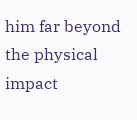him far beyond the physical impact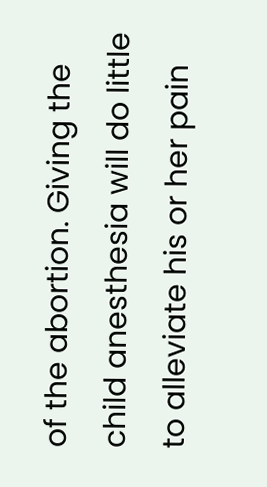of the abortion. Giving the child anesthesia will do little to alleviate his or her pain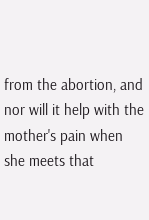from the abortion, and nor will it help with the mother's pain when she meets that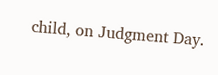child, on Judgment Day.